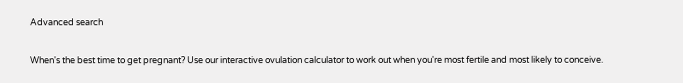Advanced search

When's the best time to get pregnant? Use our interactive ovulation calculator to work out when you're most fertile and most likely to conceive.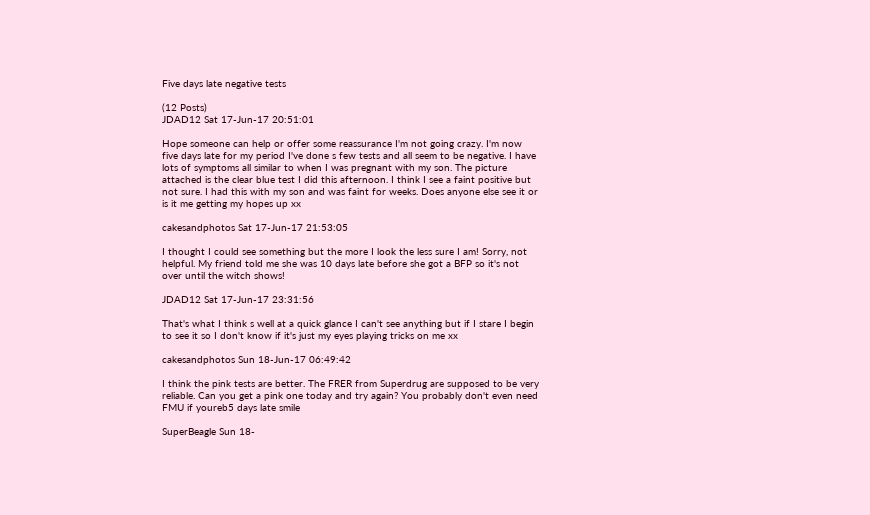Five days late negative tests

(12 Posts)
JDAD12 Sat 17-Jun-17 20:51:01

Hope someone can help or offer some reassurance I'm not going crazy. I'm now five days late for my period I've done s few tests and all seem to be negative. I have lots of symptoms all similar to when I was pregnant with my son. The picture attached is the clear blue test I did this afternoon. I think I see a faint positive but not sure. I had this with my son and was faint for weeks. Does anyone else see it or is it me getting my hopes up xx

cakesandphotos Sat 17-Jun-17 21:53:05

I thought I could see something but the more I look the less sure I am! Sorry, not helpful. My friend told me she was 10 days late before she got a BFP so it's not over until the witch shows!

JDAD12 Sat 17-Jun-17 23:31:56

That's what I think s well at a quick glance I can't see anything but if I stare I begin to see it so I don't know if it's just my eyes playing tricks on me xx

cakesandphotos Sun 18-Jun-17 06:49:42

I think the pink tests are better. The FRER from Superdrug are supposed to be very reliable. Can you get a pink one today and try again? You probably don't even need FMU if youreb5 days late smile

SuperBeagle Sun 18-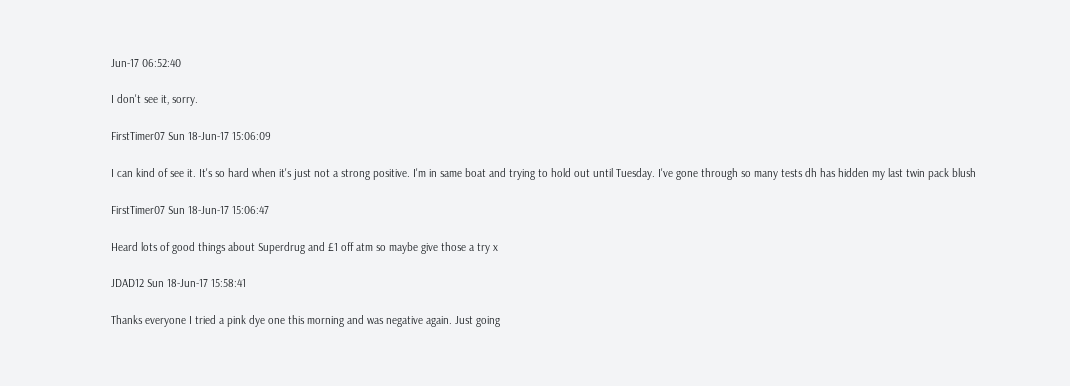Jun-17 06:52:40

I don't see it, sorry.

FirstTimer07 Sun 18-Jun-17 15:06:09

I can kind of see it. It's so hard when it's just not a strong positive. I'm in same boat and trying to hold out until Tuesday. I've gone through so many tests dh has hidden my last twin pack blush

FirstTimer07 Sun 18-Jun-17 15:06:47

Heard lots of good things about Superdrug and £1 off atm so maybe give those a try x

JDAD12 Sun 18-Jun-17 15:58:41

Thanks everyone I tried a pink dye one this morning and was negative again. Just going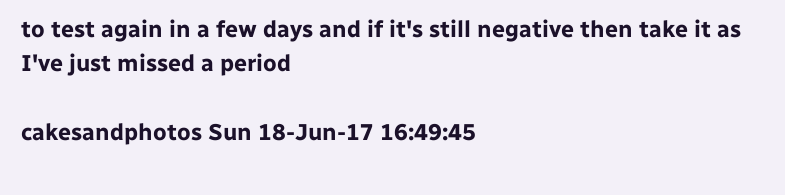to test again in a few days and if it's still negative then take it as I've just missed a period

cakesandphotos Sun 18-Jun-17 16:49:45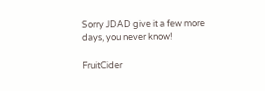Sorry JDAD give it a few more days, you never know!

FruitCider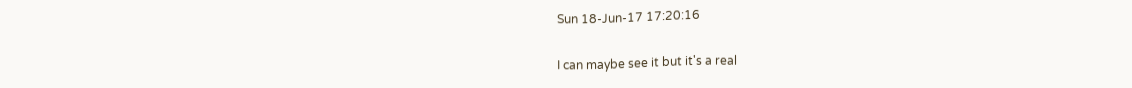Sun 18-Jun-17 17:20:16

I can maybe see it but it's a real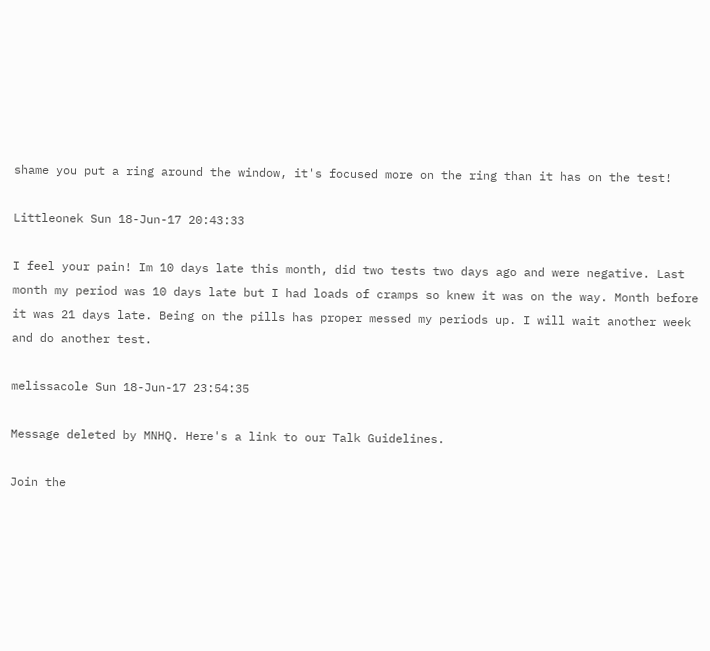shame you put a ring around the window, it's focused more on the ring than it has on the test!

Littleonek Sun 18-Jun-17 20:43:33

I feel your pain! Im 10 days late this month, did two tests two days ago and were negative. Last month my period was 10 days late but I had loads of cramps so knew it was on the way. Month before it was 21 days late. Being on the pills has proper messed my periods up. I will wait another week and do another test.

melissacole Sun 18-Jun-17 23:54:35

Message deleted by MNHQ. Here's a link to our Talk Guidelines.

Join the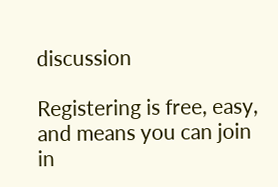discussion

Registering is free, easy, and means you can join in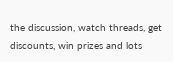the discussion, watch threads, get discounts, win prizes and lots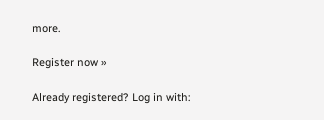more.

Register now »

Already registered? Log in with: